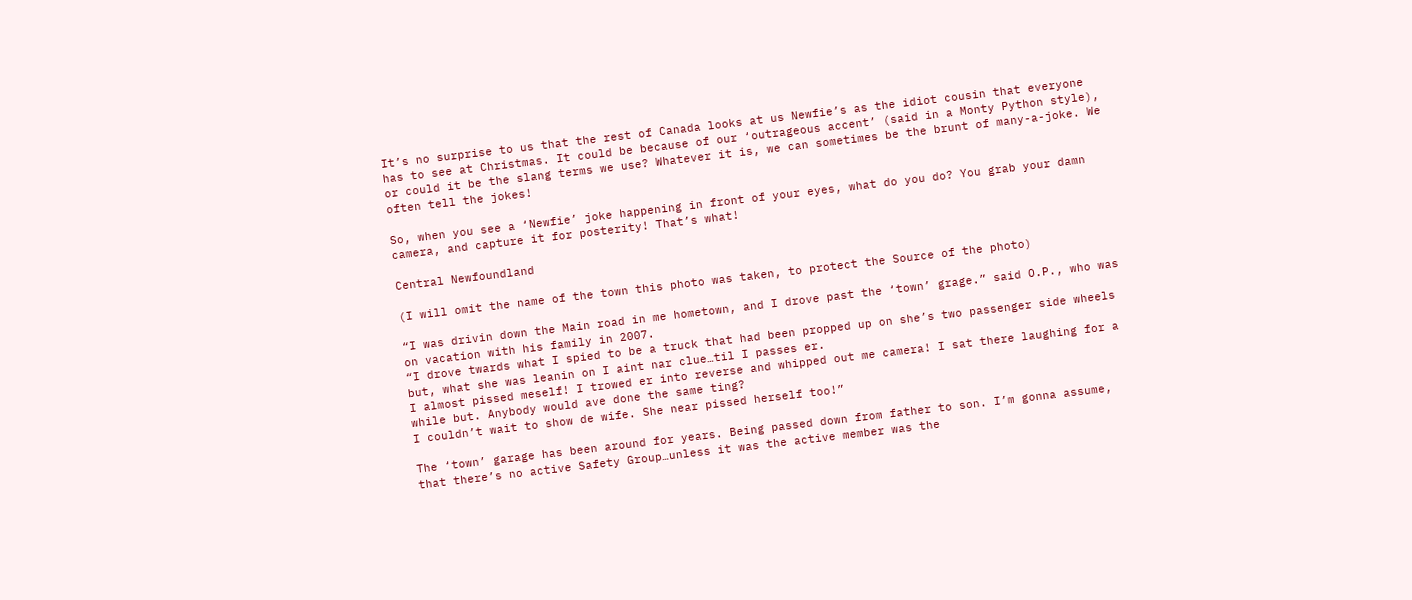It’s no surprise to us that the rest of Canada looks at us Newfie’s as the idiot cousin that everyone has to see at Christmas. It could be because of our ‘outrageous accent’ (said in a Monty Python style), or could it be the slang terms we use? Whatever it is, we can sometimes be the brunt of many-a-joke. We often tell the jokes!

So, when you see a ‘Newfie’ joke happening in front of your eyes, what do you do? You grab your damn camera, and capture it for posterity! That’s what!

Central Newfoundland

(I will omit the name of the town this photo was taken, to protect the Source of the photo)

“I was drivin down the Main road in me hometown, and I drove past the ‘town’ grage.” said O.P., who was on vacation with his family in 2007.
“I drove twards what I spied to be a truck that had been propped up on she’s two passenger side wheels but, what she was leanin on I aint nar clue…til I passes er.
I almost pissed meself! I trowed er into reverse and whipped out me camera! I sat there laughing for a while but. Anybody would ave done the same ting?
I couldn’t wait to show de wife. She near pissed herself too!”

The ‘town’ garage has been around for years. Being passed down from father to son. I’m gonna assume, that there’s no active Safety Group…unless it was the active member was the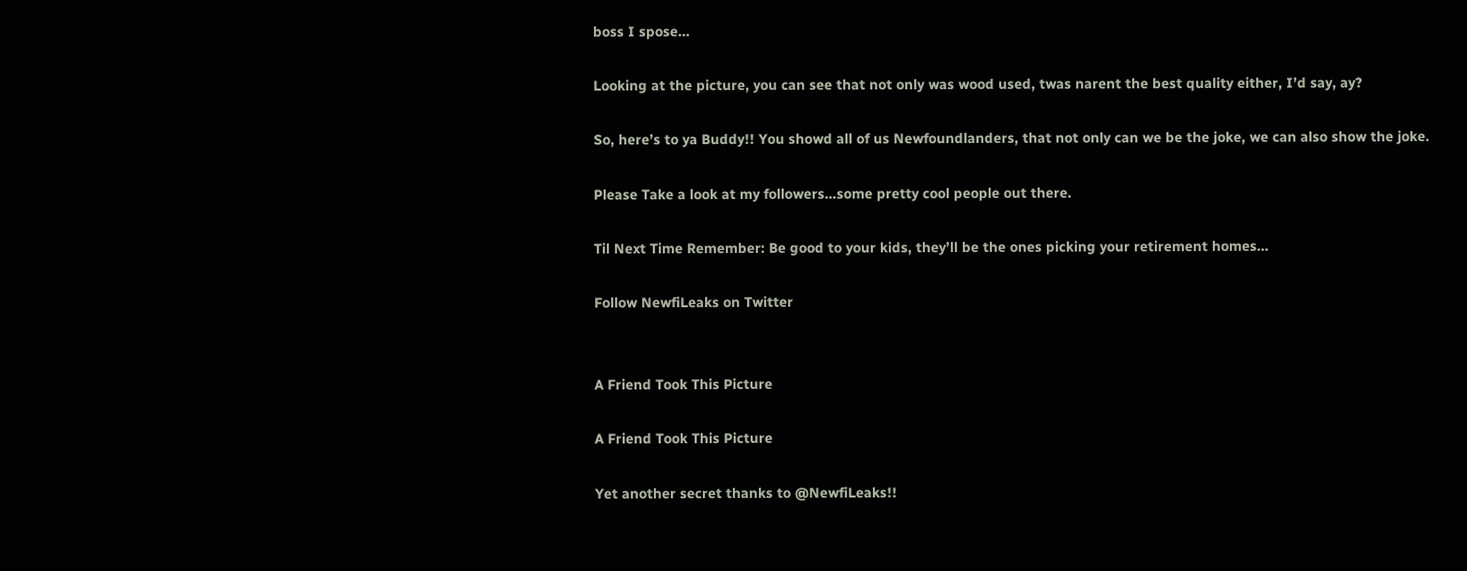boss I spose…

Looking at the picture, you can see that not only was wood used, twas narent the best quality either, I’d say, ay?

So, here’s to ya Buddy!! You showd all of us Newfoundlanders, that not only can we be the joke, we can also show the joke.

Please Take a look at my followers…some pretty cool people out there.

Til Next Time Remember: Be good to your kids, they’ll be the ones picking your retirement homes…

Follow NewfiLeaks on Twitter


A Friend Took This Picture

A Friend Took This Picture

Yet another secret thanks to @NewfiLeaks!!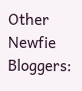Other Newfie Bloggers: